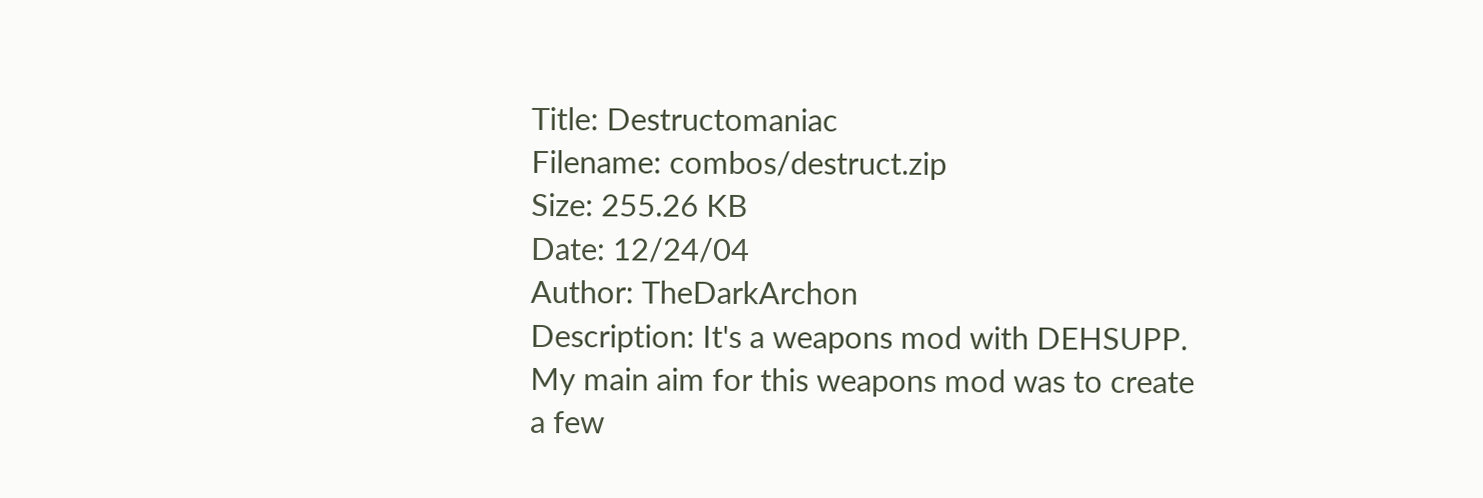Title: Destructomaniac
Filename: combos/destruct.zip
Size: 255.26 KB
Date: 12/24/04
Author: TheDarkArchon
Description: It's a weapons mod with DEHSUPP. My main aim for this weapons mod was to create a few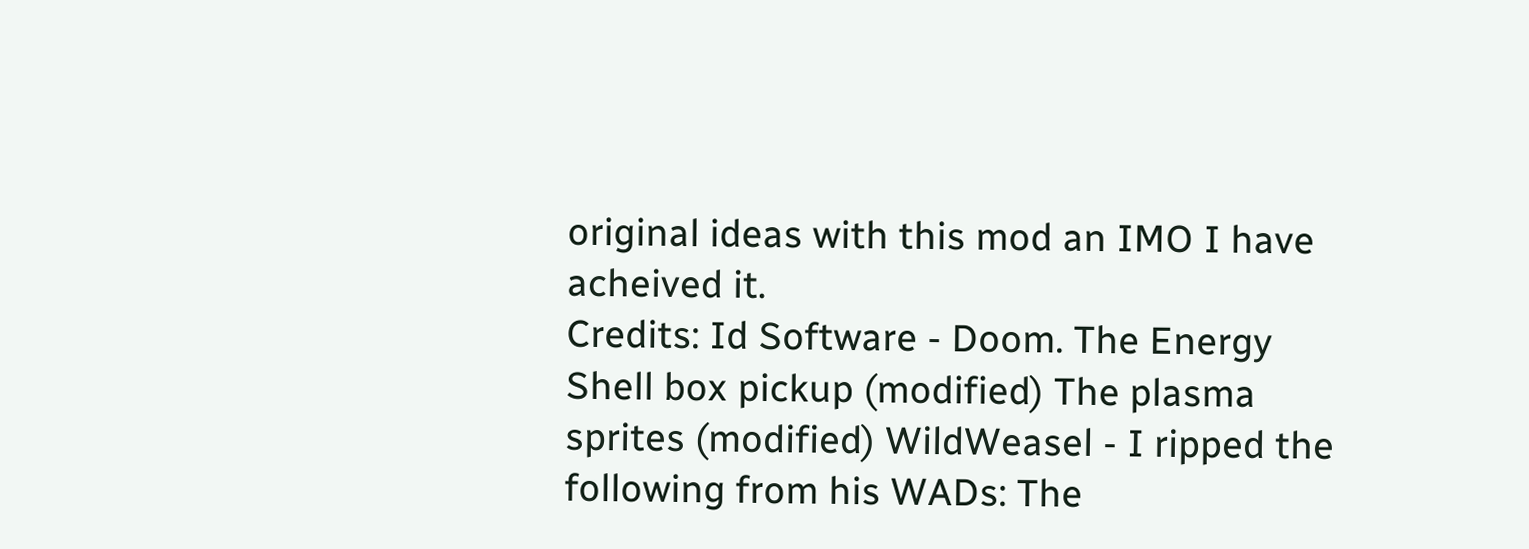original ideas with this mod an IMO I have acheived it.
Credits: Id Software - Doom. The Energy Shell box pickup (modified) The plasma sprites (modified) WildWeasel - I ripped the following from his WADs: The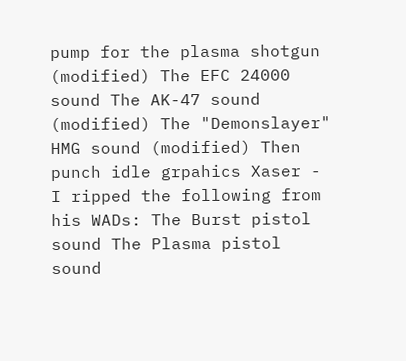pump for the plasma shotgun (modified) The EFC 24000 sound The AK-47 sound (modified) The "Demonslayer" HMG sound (modified) Then punch idle grpahics Xaser - I ripped the following from his WADs: The Burst pistol sound The Plasma pistol sound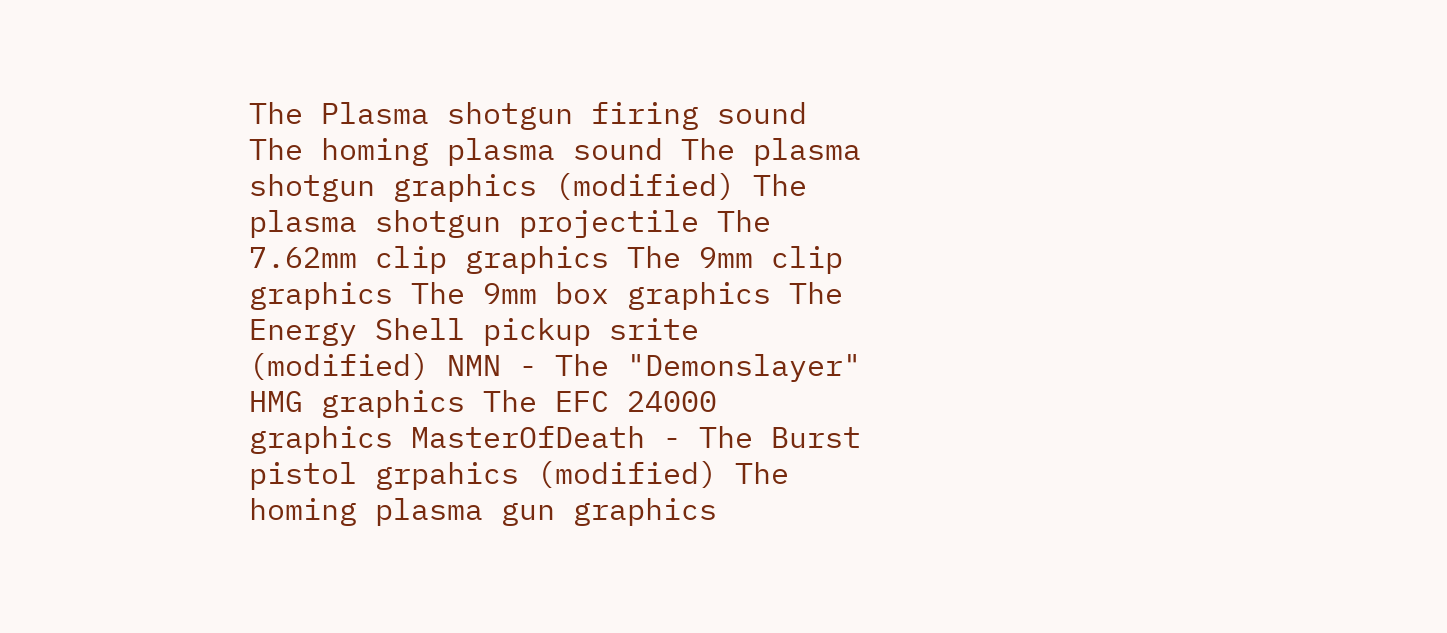The Plasma shotgun firing sound The homing plasma sound The plasma shotgun graphics (modified) The plasma shotgun projectile The 7.62mm clip graphics The 9mm clip graphics The 9mm box graphics The Energy Shell pickup srite (modified) NMN - The "Demonslayer" HMG graphics The EFC 24000 graphics MasterOfDeath - The Burst pistol grpahics (modified) The homing plasma gun graphics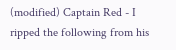(modified) Captain Red - I ripped the following from his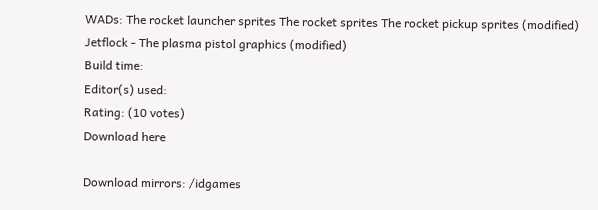WADs: The rocket launcher sprites The rocket sprites The rocket pickup sprites (modified) Jetflock - The plasma pistol graphics (modified)
Build time:
Editor(s) used:
Rating: (10 votes)
Download here

Download mirrors: /idgames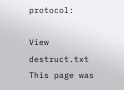protocol:

View destruct.txt
This page was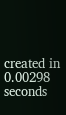created in 0.00298 seconds